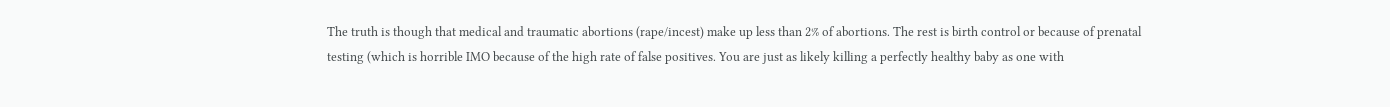The truth is though that medical and traumatic abortions (rape/incest) make up less than 2% of abortions. The rest is birth control or because of prenatal testing (which is horrible IMO because of the high rate of false positives. You are just as likely killing a perfectly healthy baby as one with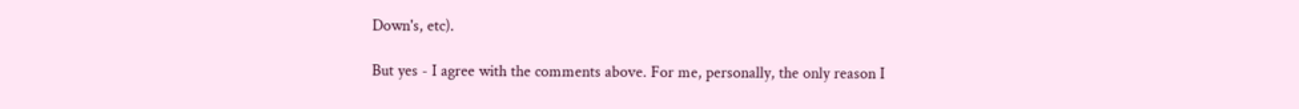Down's, etc).

But yes - I agree with the comments above. For me, personally, the only reason I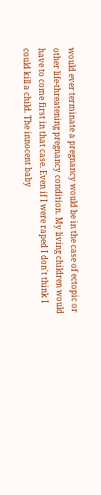would ever terminate a pregnancy would be in the case of ectopic or other life-threatening pregnancy condition. My living children would have to come first in that case. Even if I were raped I don't think I could kill a child. The innocent baby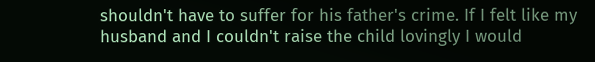shouldn't have to suffer for his father's crime. If I felt like my husband and I couldn't raise the child lovingly I would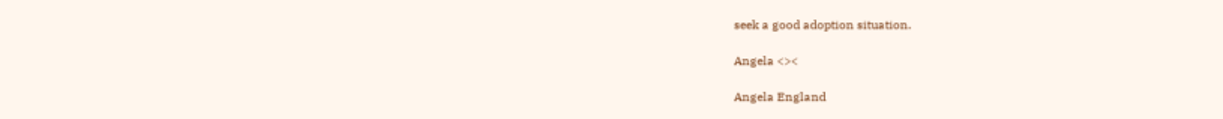seek a good adoption situation.

Angela <><

Angela England